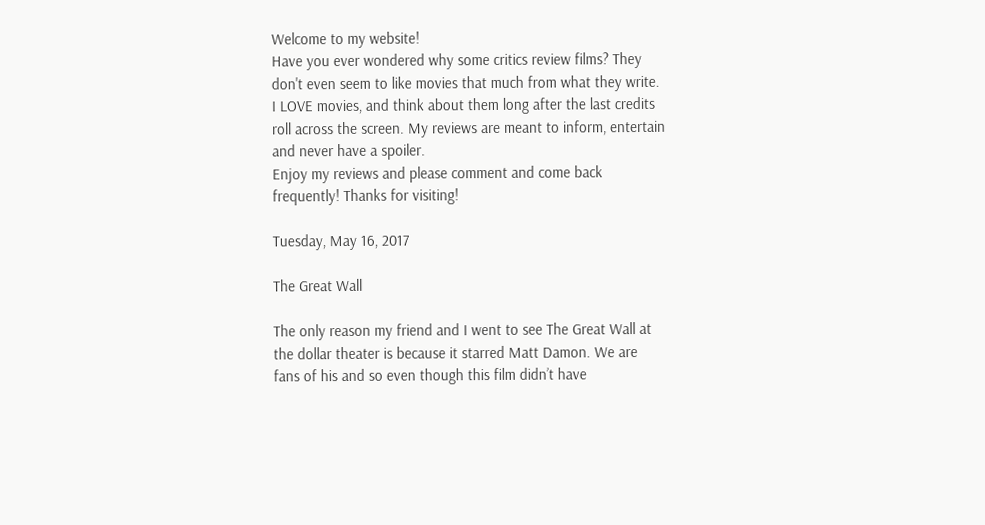Welcome to my website!
Have you ever wondered why some critics review films? They don't even seem to like movies that much from what they write. I LOVE movies, and think about them long after the last credits roll across the screen. My reviews are meant to inform, entertain and never have a spoiler.
Enjoy my reviews and please comment and come back frequently! Thanks for visiting!

Tuesday, May 16, 2017

The Great Wall

The only reason my friend and I went to see The Great Wall at the dollar theater is because it starred Matt Damon. We are fans of his and so even though this film didn’t have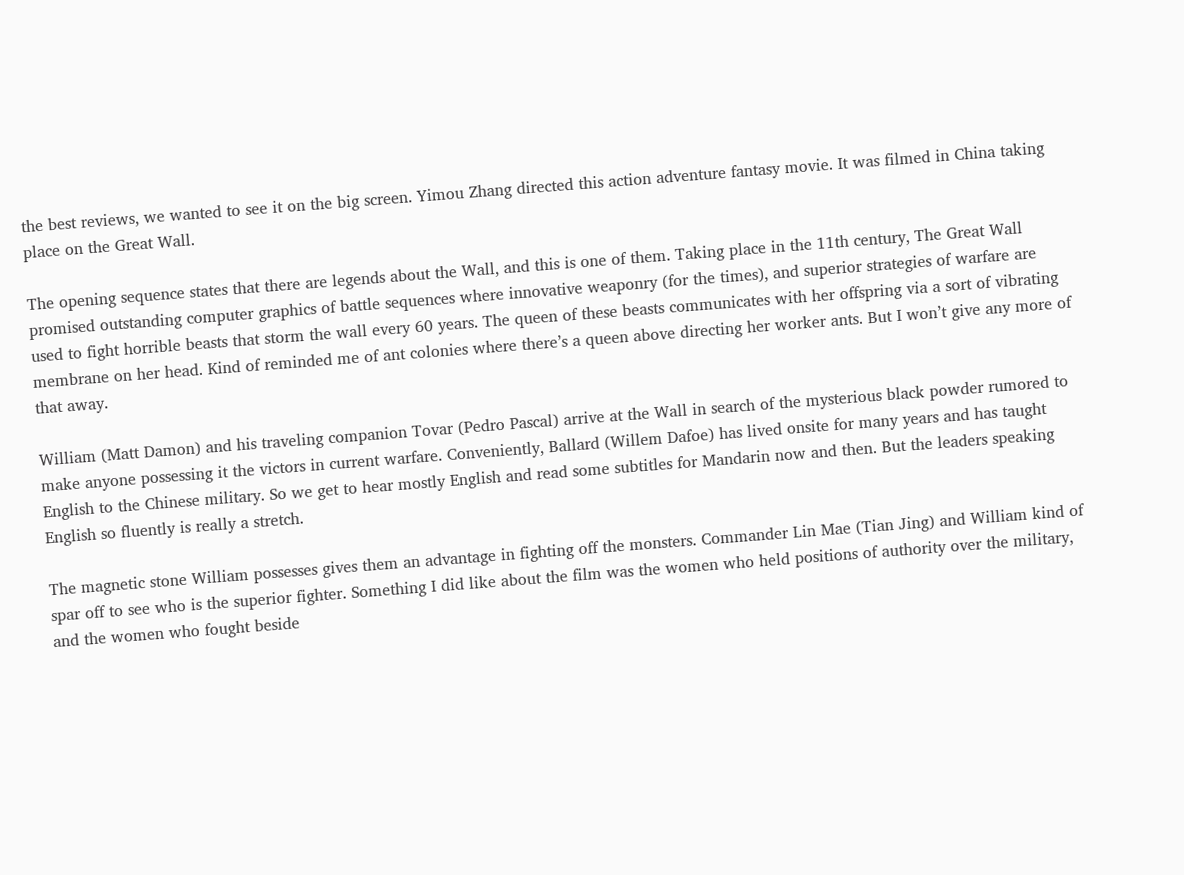the best reviews, we wanted to see it on the big screen. Yimou Zhang directed this action adventure fantasy movie. It was filmed in China taking place on the Great Wall.

The opening sequence states that there are legends about the Wall, and this is one of them. Taking place in the 11th century, The Great Wall promised outstanding computer graphics of battle sequences where innovative weaponry (for the times), and superior strategies of warfare are used to fight horrible beasts that storm the wall every 60 years. The queen of these beasts communicates with her offspring via a sort of vibrating membrane on her head. Kind of reminded me of ant colonies where there’s a queen above directing her worker ants. But I won’t give any more of that away.

William (Matt Damon) and his traveling companion Tovar (Pedro Pascal) arrive at the Wall in search of the mysterious black powder rumored to make anyone possessing it the victors in current warfare. Conveniently, Ballard (Willem Dafoe) has lived onsite for many years and has taught English to the Chinese military. So we get to hear mostly English and read some subtitles for Mandarin now and then. But the leaders speaking English so fluently is really a stretch.

The magnetic stone William possesses gives them an advantage in fighting off the monsters. Commander Lin Mae (Tian Jing) and William kind of spar off to see who is the superior fighter. Something I did like about the film was the women who held positions of authority over the military, and the women who fought beside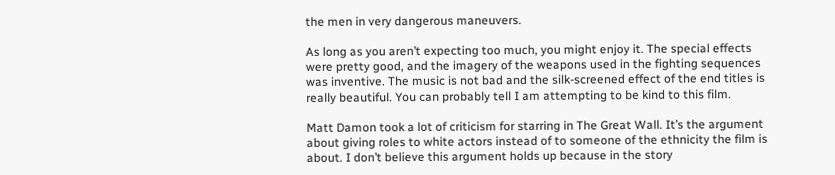the men in very dangerous maneuvers.

As long as you aren’t expecting too much, you might enjoy it. The special effects were pretty good, and the imagery of the weapons used in the fighting sequences was inventive. The music is not bad and the silk-screened effect of the end titles is really beautiful. You can probably tell I am attempting to be kind to this film.

Matt Damon took a lot of criticism for starring in The Great Wall. It’s the argument about giving roles to white actors instead of to someone of the ethnicity the film is about. I don’t believe this argument holds up because in the story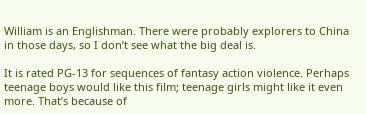William is an Englishman. There were probably explorers to China in those days, so I don’t see what the big deal is.

It is rated PG-13 for sequences of fantasy action violence. Perhaps teenage boys would like this film; teenage girls might like it even more. That’s because of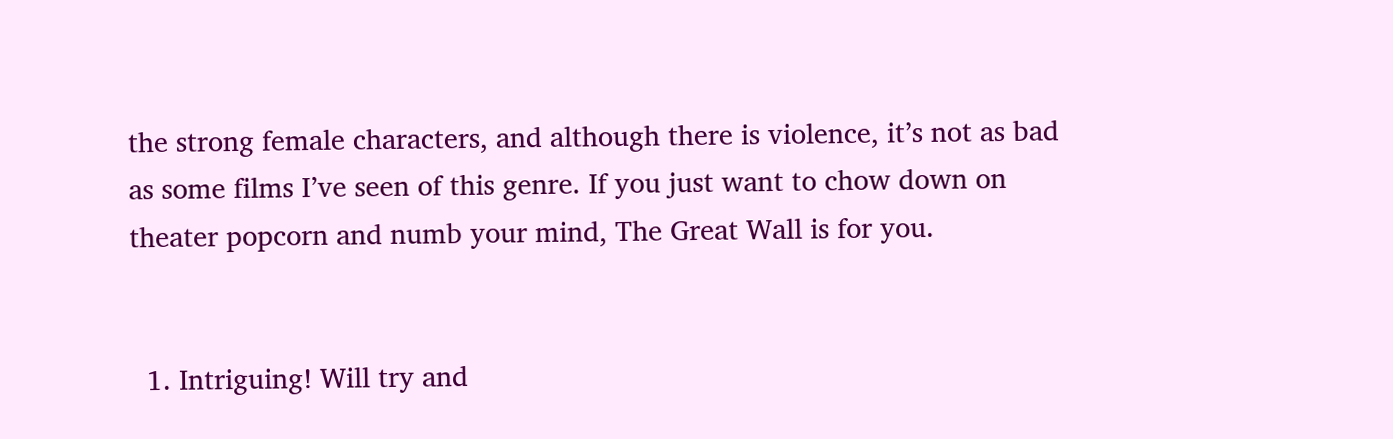the strong female characters, and although there is violence, it’s not as bad as some films I’ve seen of this genre. If you just want to chow down on theater popcorn and numb your mind, The Great Wall is for you.


  1. Intriguing! Will try and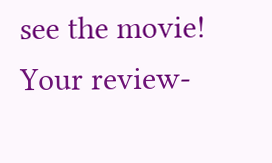see the movie! Your review-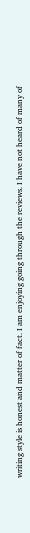writing style is honest and matter of fact. I am enjoying going through the reviews. I have not heard of many of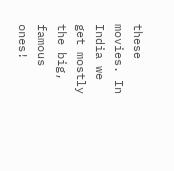these movies. In India we get mostly the big, famous ones!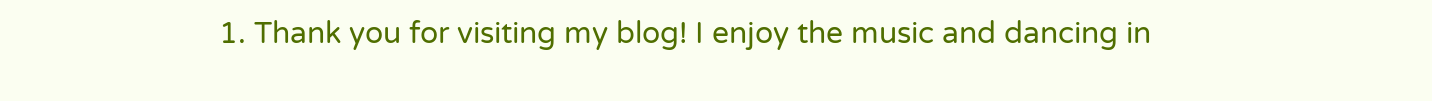1. Thank you for visiting my blog! I enjoy the music and dancing in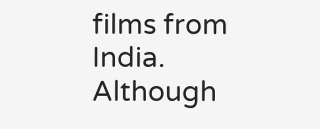films from India. Although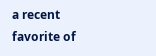a recent favorite of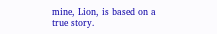mine, Lion, is based on a true story.